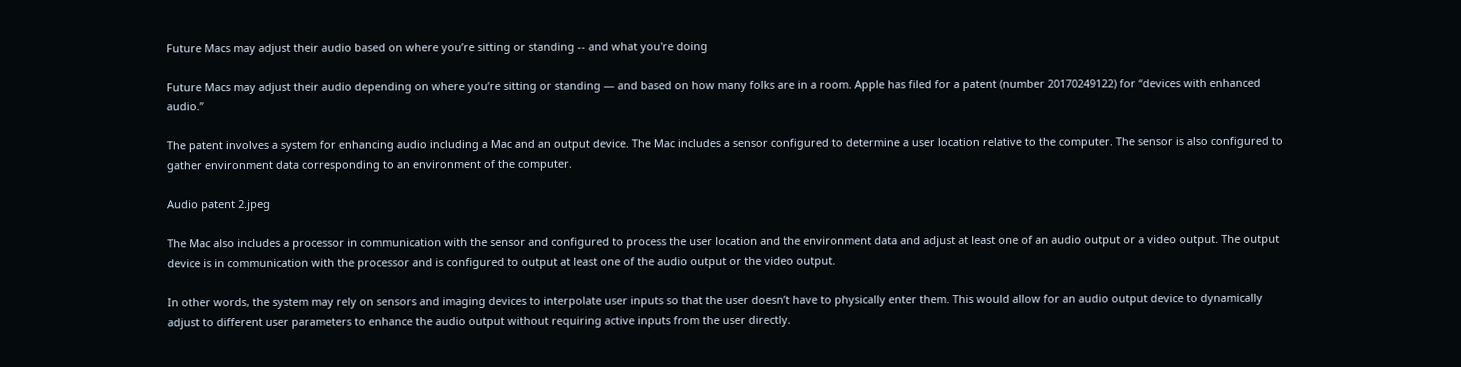Future Macs may adjust their audio based on where you’re sitting or standing -- and what you're doing

Future Macs may adjust their audio depending on where you’re sitting or standing — and based on how many folks are in a room. Apple has filed for a patent (number 20170249122) for “devices with enhanced audio.”

The patent involves a system for enhancing audio including a Mac and an output device. The Mac includes a sensor configured to determine a user location relative to the computer. The sensor is also configured to gather environment data corresponding to an environment of the computer.

Audio patent 2.jpeg

The Mac also includes a processor in communication with the sensor and configured to process the user location and the environment data and adjust at least one of an audio output or a video output. The output device is in communication with the processor and is configured to output at least one of the audio output or the video output.

In other words, the system may rely on sensors and imaging devices to interpolate user inputs so that the user doesn’t have to physically enter them. This would allow for an audio output device to dynamically adjust to different user parameters to enhance the audio output without requiring active inputs from the user directly.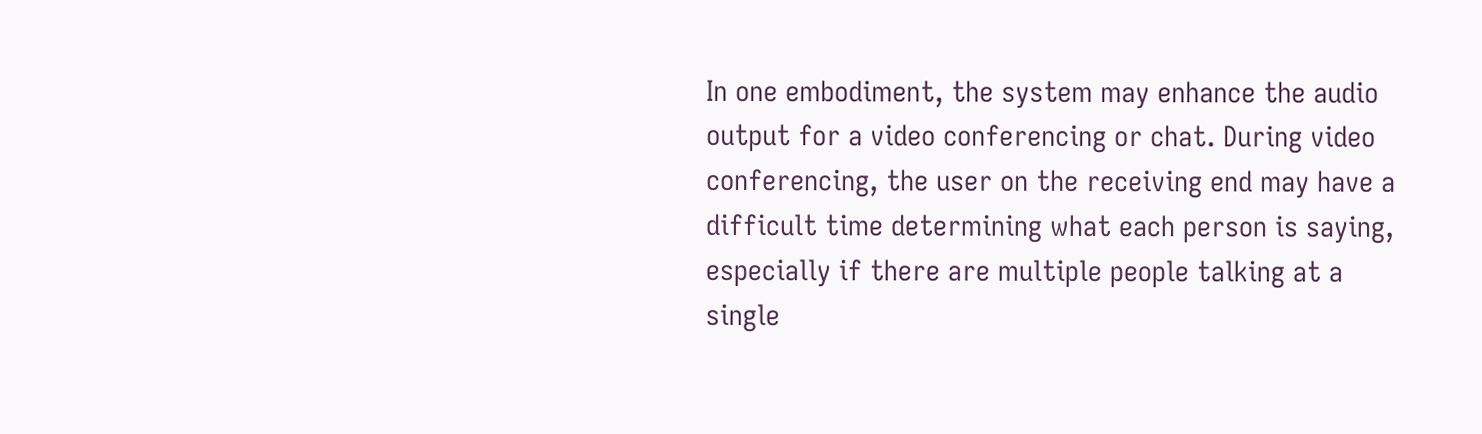In one embodiment, the system may enhance the audio output for a video conferencing or chat. During video conferencing, the user on the receiving end may have a difficult time determining what each person is saying, especially if there are multiple people talking at a single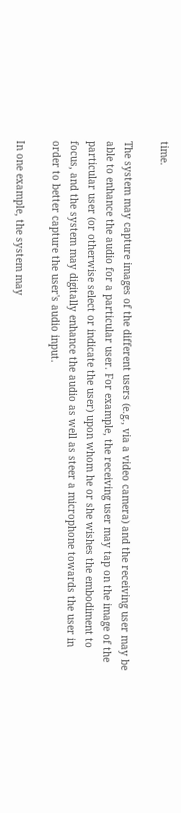time.

The system may capture images of the different users (e.g., via a video camera) and the receiving user may be able to enhance the audio for a particular user. For example, the receiving user may tap on the image of the particular user (or otherwise select or indicate the user) upon whom he or she wishes the embodiment to focus, and the system may digitally enhance the audio as well as steer a microphone towards the user in order to better capture the user's audio input.

In one example, the system may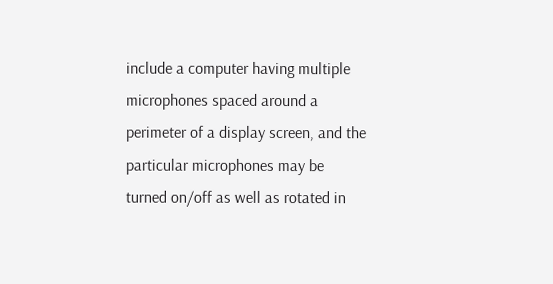include a computer having multiple microphones spaced around a perimeter of a display screen, and the particular microphones may be turned on/off as well as rotated in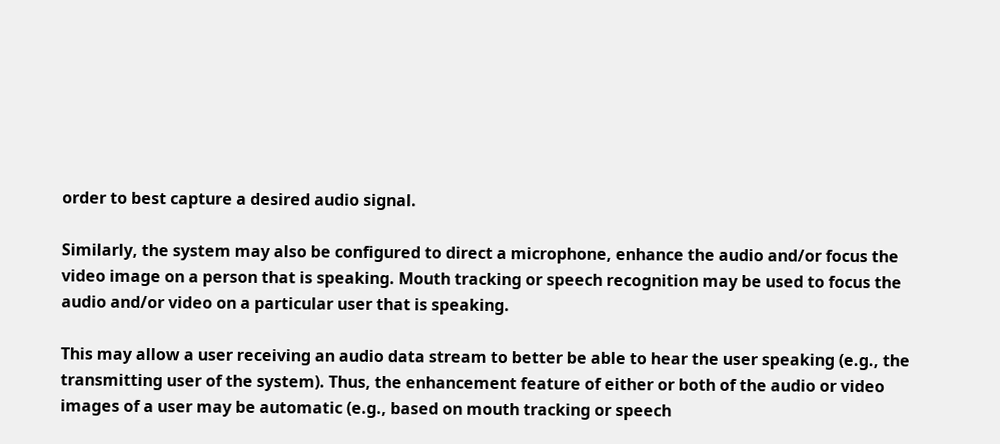order to best capture a desired audio signal.

Similarly, the system may also be configured to direct a microphone, enhance the audio and/or focus the video image on a person that is speaking. Mouth tracking or speech recognition may be used to focus the audio and/or video on a particular user that is speaking.

This may allow a user receiving an audio data stream to better be able to hear the user speaking (e.g., the transmitting user of the system). Thus, the enhancement feature of either or both of the audio or video images of a user may be automatic (e.g., based on mouth tracking or speech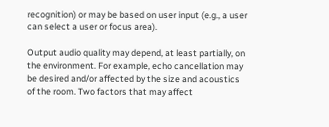recognition) or may be based on user input (e.g., a user can select a user or focus area).

Output audio quality may depend, at least partially, on the environment. For example, echo cancellation may be desired and/or affected by the size and acoustics of the room. Two factors that may affect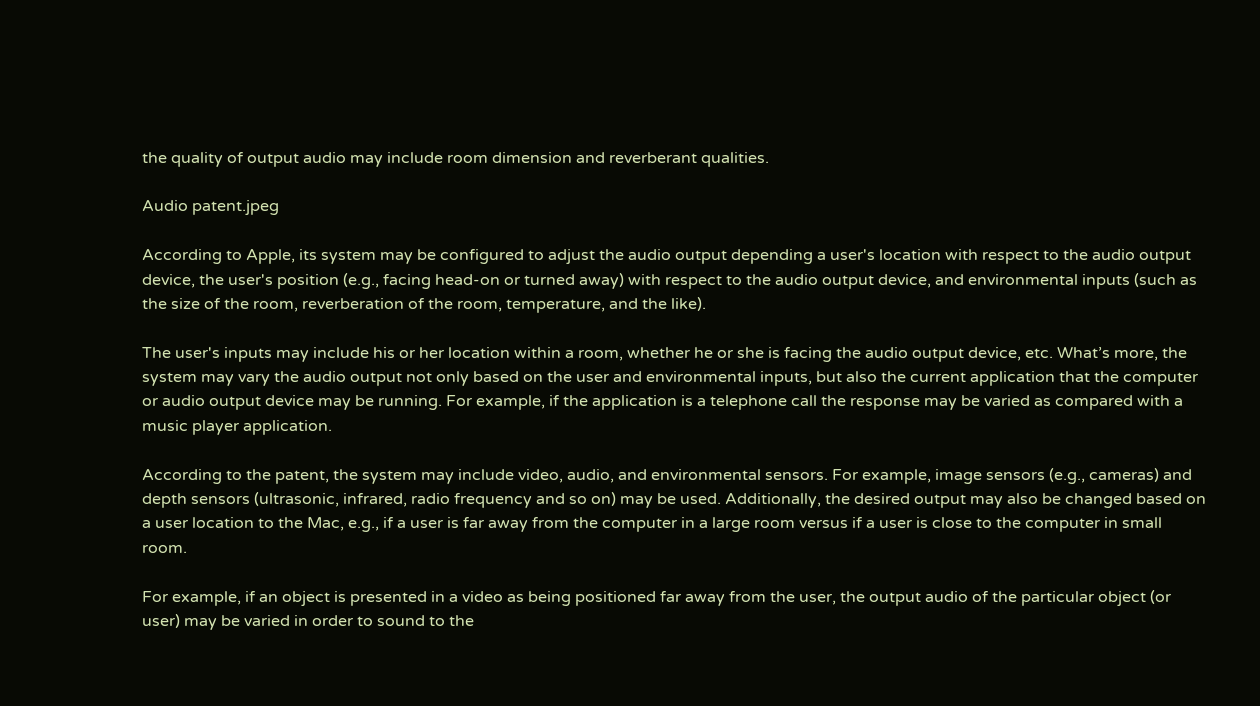the quality of output audio may include room dimension and reverberant qualities.

Audio patent.jpeg

According to Apple, its system may be configured to adjust the audio output depending a user's location with respect to the audio output device, the user's position (e.g., facing head-on or turned away) with respect to the audio output device, and environmental inputs (such as the size of the room, reverberation of the room, temperature, and the like).

The user's inputs may include his or her location within a room, whether he or she is facing the audio output device, etc. What’s more, the system may vary the audio output not only based on the user and environmental inputs, but also the current application that the computer or audio output device may be running. For example, if the application is a telephone call the response may be varied as compared with a music player application.

According to the patent, the system may include video, audio, and environmental sensors. For example, image sensors (e.g., cameras) and depth sensors (ultrasonic, infrared, radio frequency and so on) may be used. Additionally, the desired output may also be changed based on a user location to the Mac, e.g., if a user is far away from the computer in a large room versus if a user is close to the computer in small room.

For example, if an object is presented in a video as being positioned far away from the user, the output audio of the particular object (or user) may be varied in order to sound to the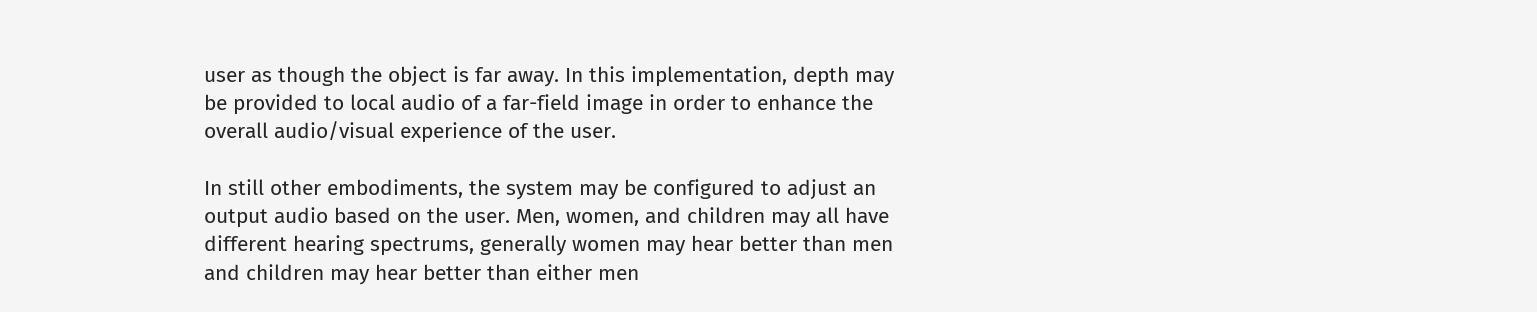user as though the object is far away. In this implementation, depth may be provided to local audio of a far-field image in order to enhance the overall audio/visual experience of the user.

In still other embodiments, the system may be configured to adjust an output audio based on the user. Men, women, and children may all have different hearing spectrums, generally women may hear better than men and children may hear better than either men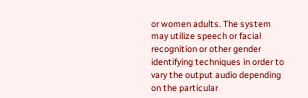or women adults. The system may utilize speech or facial recognition or other gender identifying techniques in order to vary the output audio depending on the particular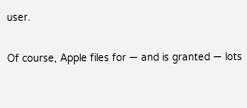user.

Of course, Apple files for — and is granted — lots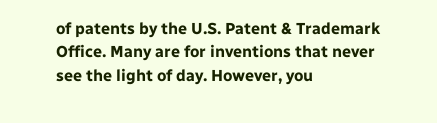of patents by the U.S. Patent & Trademark Office. Many are for inventions that never see the light of day. However, you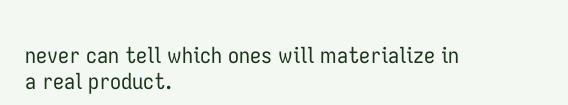never can tell which ones will materialize in a real product.